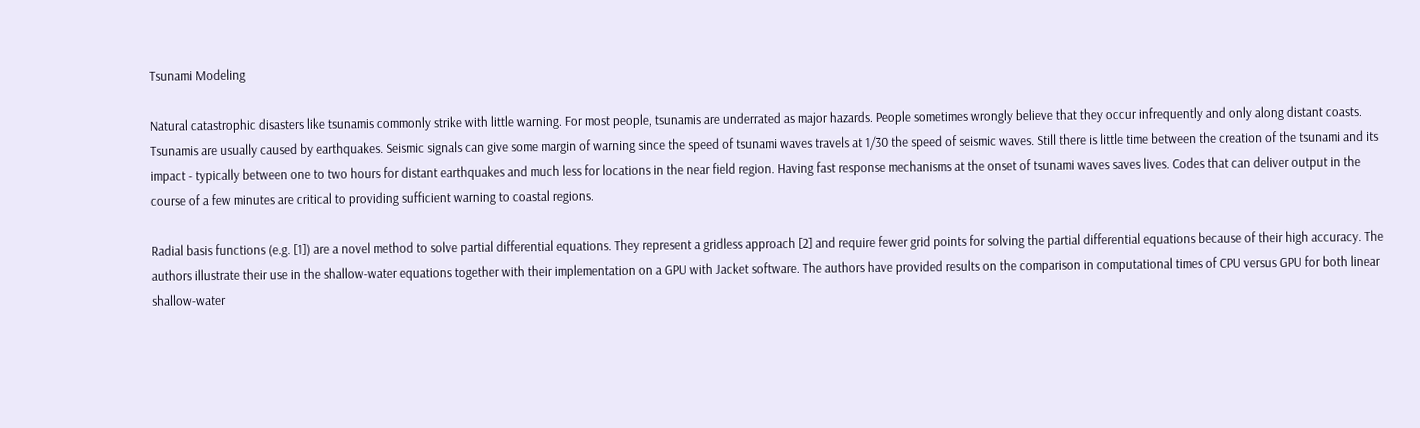Tsunami Modeling

Natural catastrophic disasters like tsunamis commonly strike with little warning. For most people, tsunamis are underrated as major hazards. People sometimes wrongly believe that they occur infrequently and only along distant coasts. Tsunamis are usually caused by earthquakes. Seismic signals can give some margin of warning since the speed of tsunami waves travels at 1/30 the speed of seismic waves. Still there is little time between the creation of the tsunami and its impact - typically between one to two hours for distant earthquakes and much less for locations in the near field region. Having fast response mechanisms at the onset of tsunami waves saves lives. Codes that can deliver output in the course of a few minutes are critical to providing sufficient warning to coastal regions.

Radial basis functions (e.g. [1]) are a novel method to solve partial differential equations. They represent a gridless approach [2] and require fewer grid points for solving the partial differential equations because of their high accuracy. The authors illustrate their use in the shallow-water equations together with their implementation on a GPU with Jacket software. The authors have provided results on the comparison in computational times of CPU versus GPU for both linear shallow-water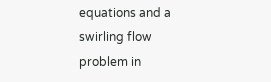equations and a swirling flow problem in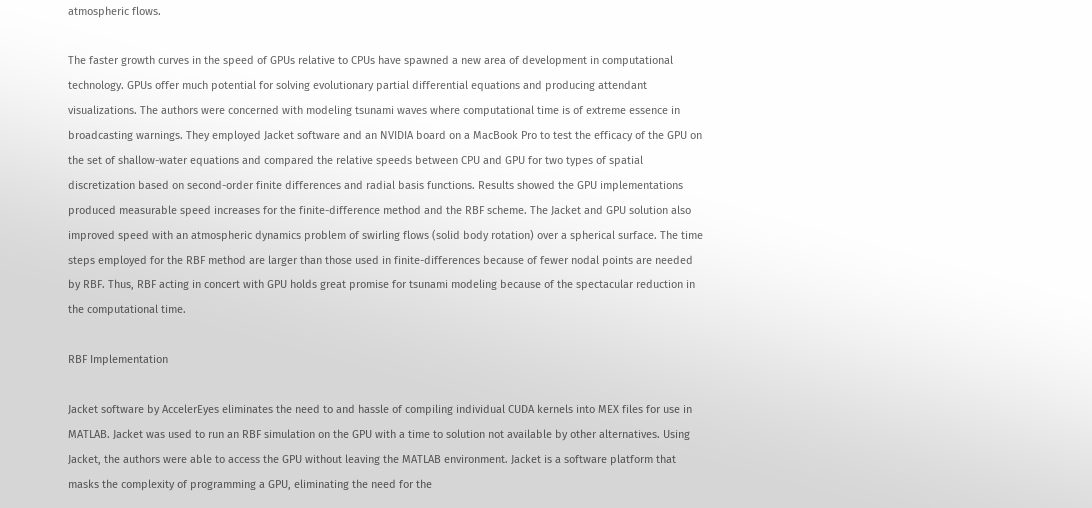atmospheric flows.

The faster growth curves in the speed of GPUs relative to CPUs have spawned a new area of development in computational technology. GPUs offer much potential for solving evolutionary partial differential equations and producing attendant visualizations. The authors were concerned with modeling tsunami waves where computational time is of extreme essence in broadcasting warnings. They employed Jacket software and an NVIDIA board on a MacBook Pro to test the efficacy of the GPU on the set of shallow-water equations and compared the relative speeds between CPU and GPU for two types of spatial discretization based on second-order finite differences and radial basis functions. Results showed the GPU implementations produced measurable speed increases for the finite-difference method and the RBF scheme. The Jacket and GPU solution also improved speed with an atmospheric dynamics problem of swirling flows (solid body rotation) over a spherical surface. The time steps employed for the RBF method are larger than those used in finite-differences because of fewer nodal points are needed by RBF. Thus, RBF acting in concert with GPU holds great promise for tsunami modeling because of the spectacular reduction in the computational time.

RBF Implementation

Jacket software by AccelerEyes eliminates the need to and hassle of compiling individual CUDA kernels into MEX files for use in MATLAB. Jacket was used to run an RBF simulation on the GPU with a time to solution not available by other alternatives. Using Jacket, the authors were able to access the GPU without leaving the MATLAB environment. Jacket is a software platform that masks the complexity of programming a GPU, eliminating the need for the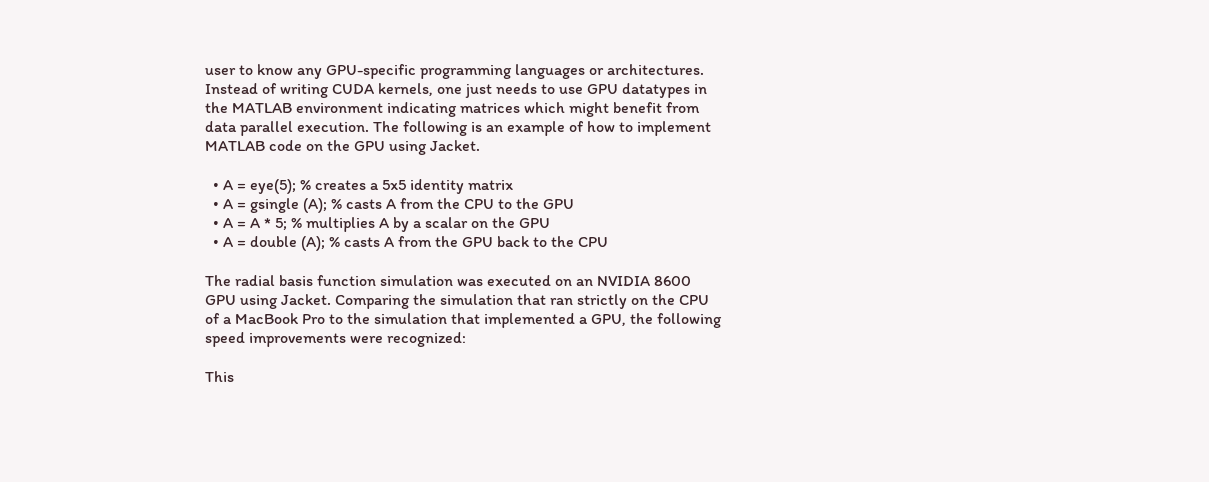user to know any GPU-specific programming languages or architectures. Instead of writing CUDA kernels, one just needs to use GPU datatypes in the MATLAB environment indicating matrices which might benefit from data parallel execution. The following is an example of how to implement MATLAB code on the GPU using Jacket.

  • A = eye(5); % creates a 5x5 identity matrix
  • A = gsingle (A); % casts A from the CPU to the GPU
  • A = A * 5; % multiplies A by a scalar on the GPU
  • A = double (A); % casts A from the GPU back to the CPU

The radial basis function simulation was executed on an NVIDIA 8600 GPU using Jacket. Comparing the simulation that ran strictly on the CPU of a MacBook Pro to the simulation that implemented a GPU, the following speed improvements were recognized:

This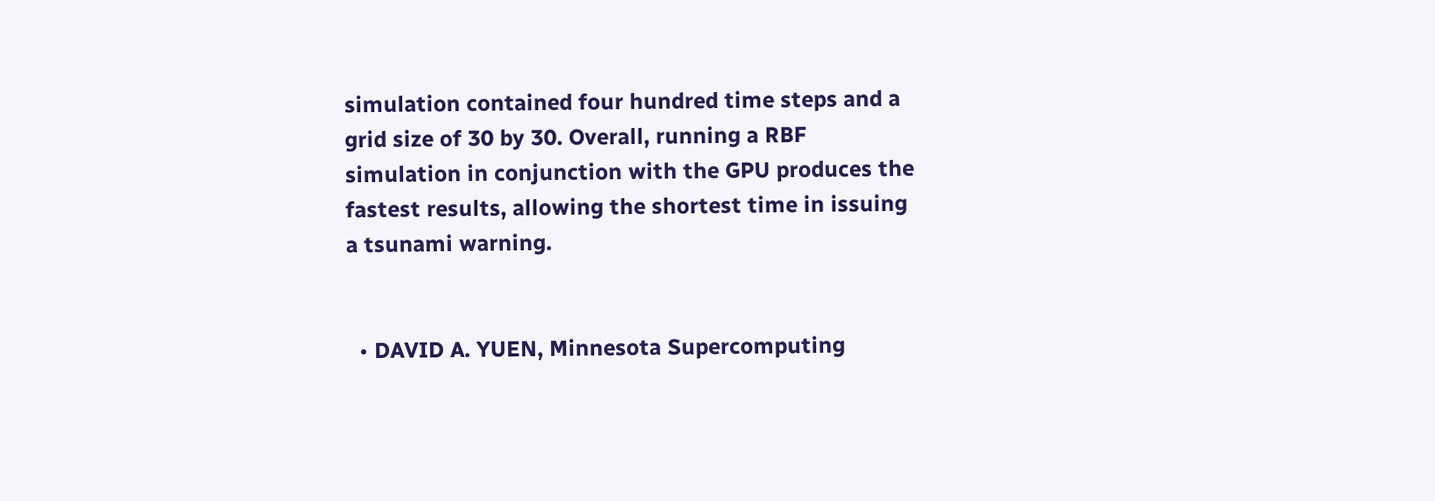simulation contained four hundred time steps and a grid size of 30 by 30. Overall, running a RBF simulation in conjunction with the GPU produces the fastest results, allowing the shortest time in issuing a tsunami warning.


  • DAVID A. YUEN, Minnesota Supercomputing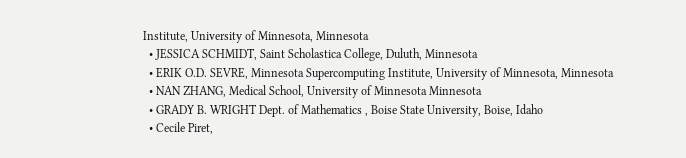Institute, University of Minnesota, Minnesota
  • JESSICA SCHMIDT, Saint Scholastica College, Duluth, Minnesota
  • ERIK O.D. SEVRE, Minnesota Supercomputing Institute, University of Minnesota, Minnesota
  • NAN ZHANG, Medical School, University of Minnesota Minnesota
  • GRADY B. WRIGHT Dept. of Mathematics , Boise State University, Boise, Idaho
  • Cecile Piret,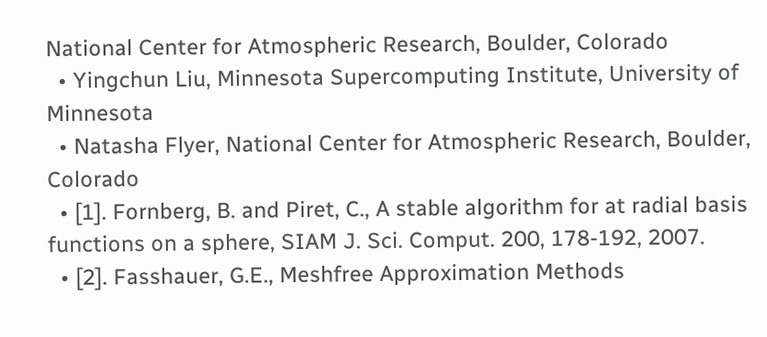National Center for Atmospheric Research, Boulder, Colorado
  • Yingchun Liu, Minnesota Supercomputing Institute, University of Minnesota
  • Natasha Flyer, National Center for Atmospheric Research, Boulder, Colorado
  • [1]. Fornberg, B. and Piret, C., A stable algorithm for at radial basis functions on a sphere, SIAM J. Sci. Comput. 200, 178-192, 2007.
  • [2]. Fasshauer, G.E., Meshfree Approximation Methods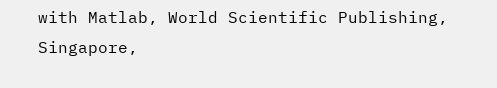with Matlab, World Scientific Publishing, Singapore,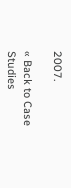2007.

« Back to Case Studies